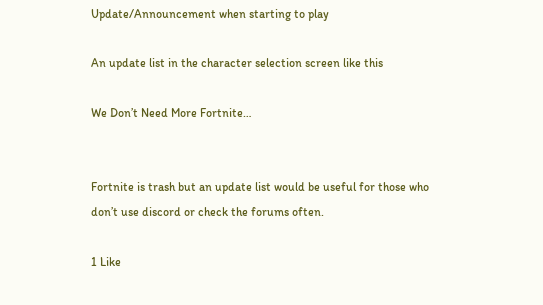Update/Announcement when starting to play

An update list in the character selection screen like this

We Don’t Need More Fortnite…


Fortnite is trash but an update list would be useful for those who don’t use discord or check the forums often.

1 Like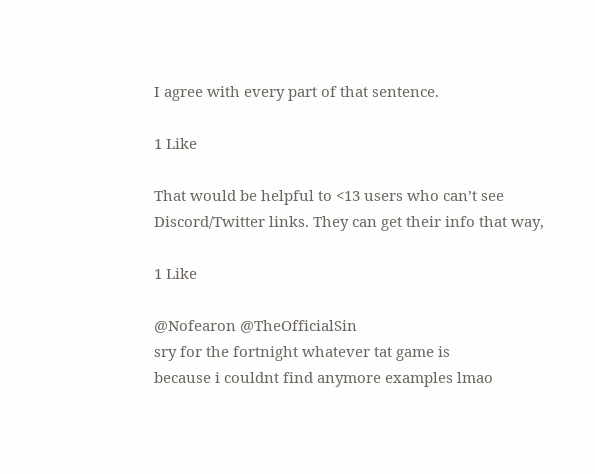I agree with every part of that sentence.

1 Like

That would be helpful to <13 users who can’t see Discord/Twitter links. They can get their info that way,

1 Like

@Nofearon @TheOfficialSin
sry for the fortnight whatever tat game is
because i couldnt find anymore examples lmao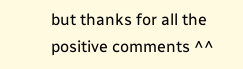but thanks for all the positive comments ^^